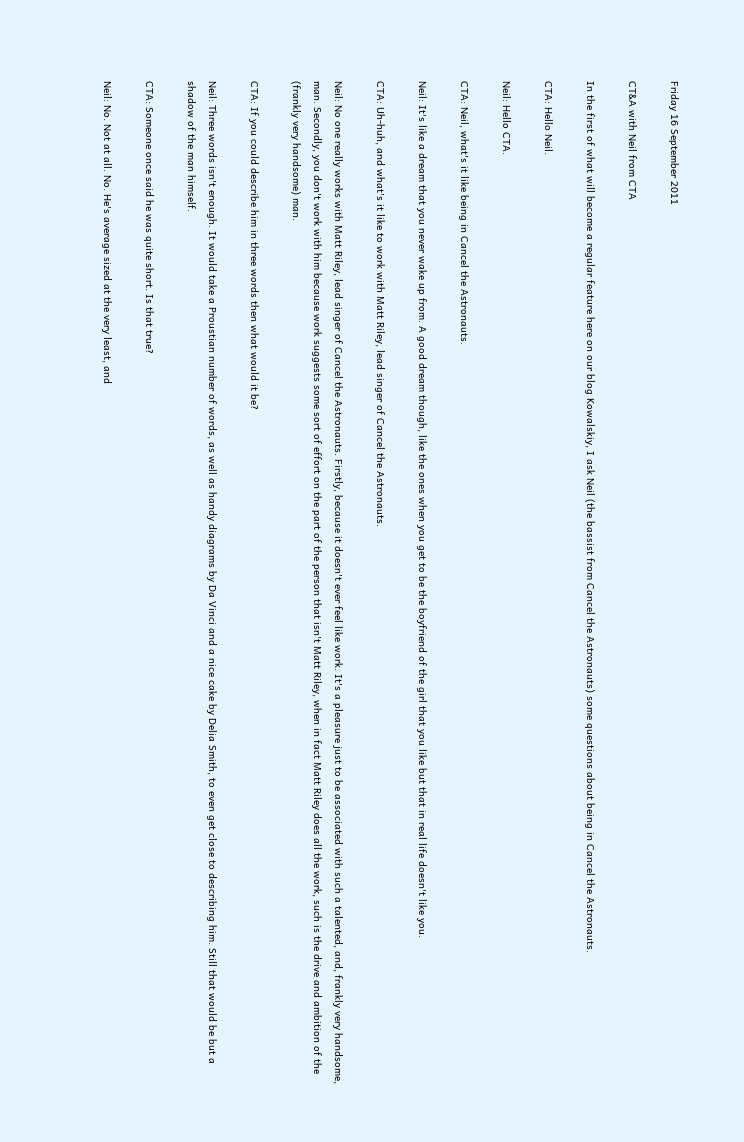Friday 16 September 2011

CT&A with Neil from CTA

In the first of what will become a regular feature here on our blog Kowalskiy, I ask Neil (the bassist from Cancel the Astronauts) some questions about being in Cancel the Astronauts.

CTA: Hello Neil.

Neil: Hello CTA.

CTA: Neil, what's it like being in Cancel the Astronauts.

Neil: It's like a dream that you never wake up from. A good dream though, like the ones when you get to be the boyfriend of the girl that you like but that in real life doesn't like you.

CTA: Uh-huh, and what's it like to work with Matt Riley, lead singer of Cancel the Astronauts.

Neil: No one really works with Matt Riley, lead singer of Cancel the Astronauts. Firstly, because it doesn't ever feel like work. It's a pleasure just to be associated with such a talented, and, frankly very handsome, man. Secondly, you don't work with him because work suggests some sort of effort on the part of the person that isn't Matt Riley, when in fact Matt Riley does all the work, such is the drive and ambition of the (frankly very handsome) man.

CTA: If you could describe him in three words then what would it be?

Neil: Three words isn't enough. It would take a Proustian number of words, as well as handy diagrams by Da Vinci and a nice cake by Delia Smith, to even get close to describing him. Still that would be but a shadow of the man himself.

CTA: Someone once said he was quite short. Is that true?

Neil: No. Not at all. No. He's average sized at the very least, and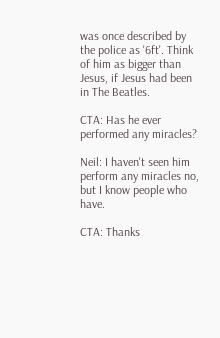was once described by the police as '6ft'. Think of him as bigger than Jesus, if Jesus had been in The Beatles.

CTA: Has he ever performed any miracles?

Neil: I haven't seen him perform any miracles no, but I know people who have.

CTA: Thanks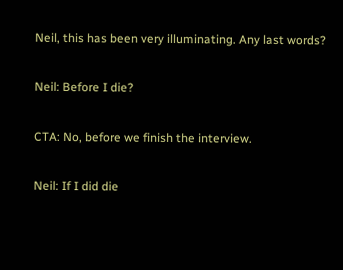Neil, this has been very illuminating. Any last words?

Neil: Before I die?

CTA: No, before we finish the interview.

Neil: If I did die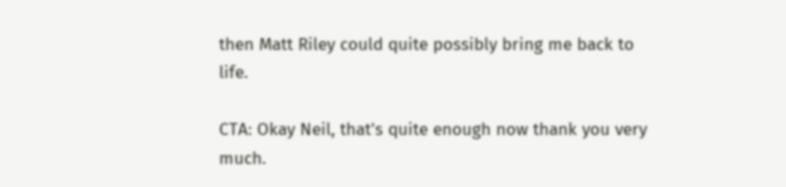then Matt Riley could quite possibly bring me back to life.

CTA: Okay Neil, that's quite enough now thank you very much.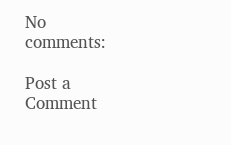No comments:

Post a Comment